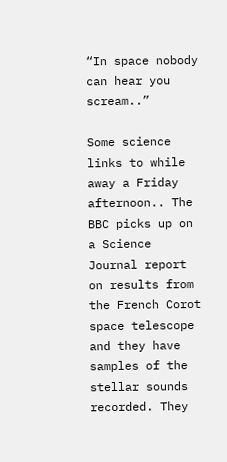“In space nobody can hear you scream..”

Some science links to while away a Friday afternoon.. The BBC picks up on a Science Journal report on results from the French Corot space telescope and they have samples of the stellar sounds recorded. They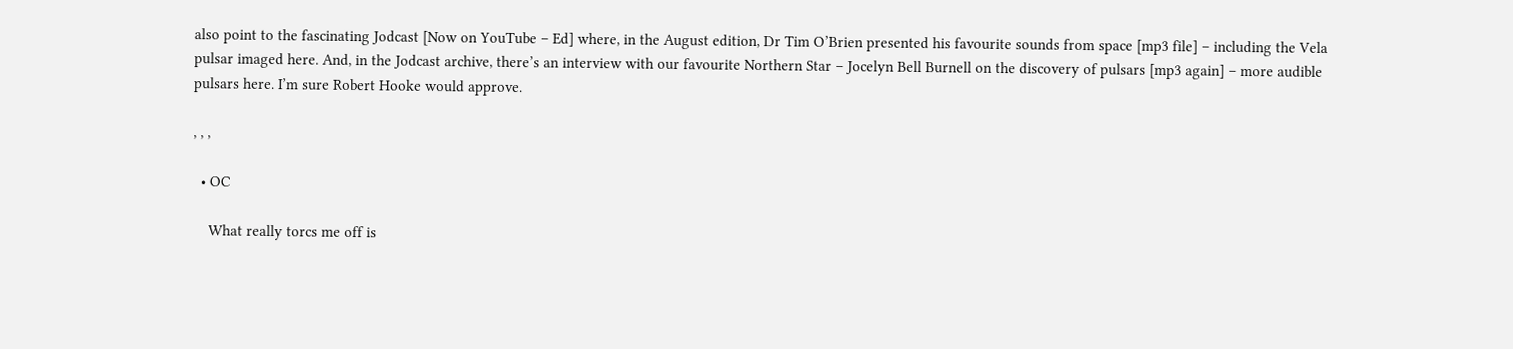also point to the fascinating Jodcast [Now on YouTube – Ed] where, in the August edition, Dr Tim O’Brien presented his favourite sounds from space [mp3 file] – including the Vela pulsar imaged here. And, in the Jodcast archive, there’s an interview with our favourite Northern Star – Jocelyn Bell Burnell on the discovery of pulsars [mp3 again] – more audible pulsars here. I’m sure Robert Hooke would approve.

, , ,

  • OC

    What really torcs me off is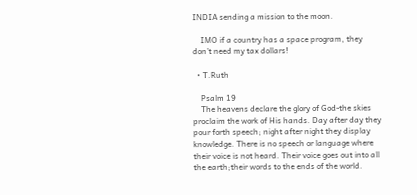INDIA sending a mission to the moon.

    IMO if a country has a space program, they don’t need my tax dollars!

  • T.Ruth

    Psalm 19
    The heavens declare the glory of God-the skies proclaim the work of His hands. Day after day they pour forth speech; night after night they display knowledge. There is no speech or language where their voice is not heard. Their voice goes out into all the earth;their words to the ends of the world.